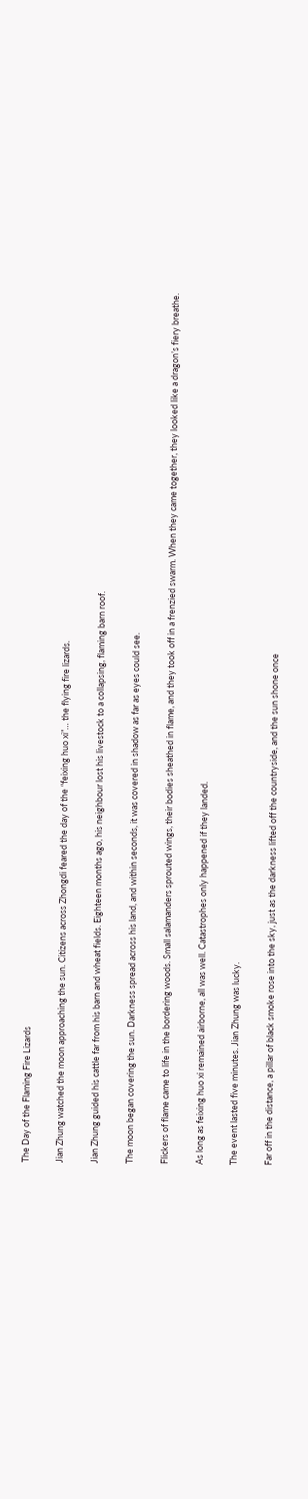The Day of the Flaming Fire Lizards

Jian Zhung watched the moon approaching the sun. Citizens across Zhongdi feared the day of the “feixing huo xi”… the flying fire lizards.

Jian Zhung guided his cattle far from his barn and wheat fields. Eighteen months ago, his neighbour lost his livestock to a collapsing, flaming barn roof.

The moon began covering the sun. Darkness spread across his land, and within seconds, it was covered in shadow as far as eyes could see.

Flickers of flame came to life in the bordering woods. Small salamanders sprouted wings, their bodies sheathed in flame, and they took off in a frenzied swarm. When they came together, they looked like a dragon’s fiery breathe.

As long as feixing huo xi remained airborne, all was well. Catastrophes only happened if they landed.

The event lasted five minutes. Jian Zhung was lucky.

Far off in the distance, a pillar of black smoke rose into the sky, just as the darkness lifted off the countryside, and the sun shone once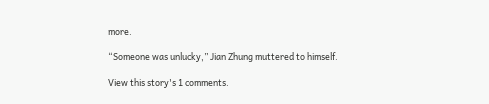more.

“Someone was unlucky,” Jian Zhung muttered to himself.

View this story's 1 comments.